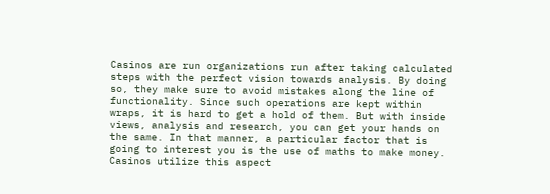Casinos are run organizations run after taking calculated steps with the perfect vision towards analysis. By doing so, they make sure to avoid mistakes along the line of functionality. Since such operations are kept within wraps, it is hard to get a hold of them. But with inside views, analysis and research, you can get your hands on the same. In that manner, a particular factor that is going to interest you is the use of maths to make money. Casinos utilize this aspect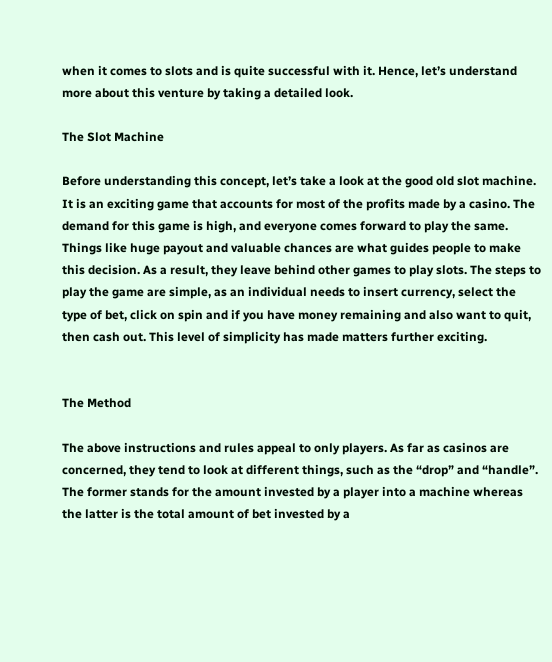when it comes to slots and is quite successful with it. Hence, let’s understand more about this venture by taking a detailed look.

The Slot Machine

Before understanding this concept, let’s take a look at the good old slot machine. It is an exciting game that accounts for most of the profits made by a casino. The demand for this game is high, and everyone comes forward to play the same. Things like huge payout and valuable chances are what guides people to make this decision. As a result, they leave behind other games to play slots. The steps to play the game are simple, as an individual needs to insert currency, select the type of bet, click on spin and if you have money remaining and also want to quit, then cash out. This level of simplicity has made matters further exciting.


The Method

The above instructions and rules appeal to only players. As far as casinos are concerned, they tend to look at different things, such as the “drop” and “handle”. The former stands for the amount invested by a player into a machine whereas the latter is the total amount of bet invested by a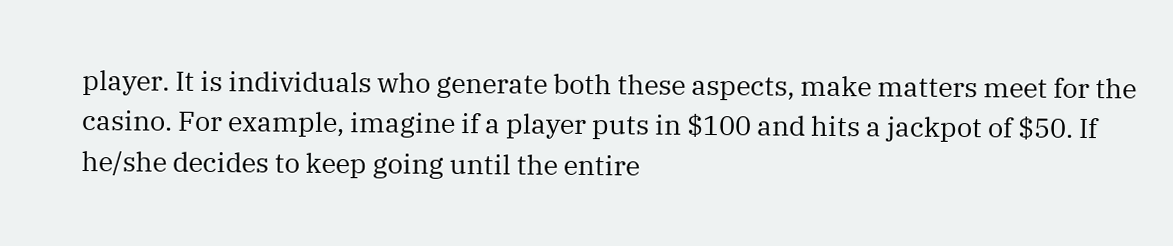player. It is individuals who generate both these aspects, make matters meet for the casino. For example, imagine if a player puts in $100 and hits a jackpot of $50. If he/she decides to keep going until the entire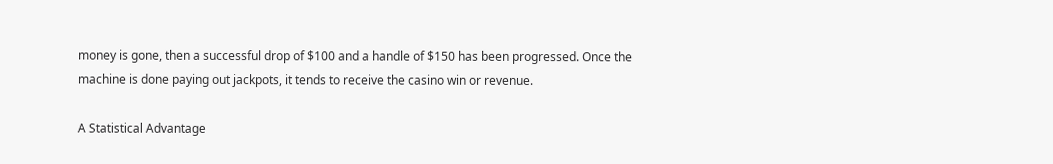money is gone, then a successful drop of $100 and a handle of $150 has been progressed. Once the machine is done paying out jackpots, it tends to receive the casino win or revenue.

A Statistical Advantage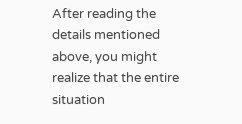After reading the details mentioned above, you might realize that the entire situation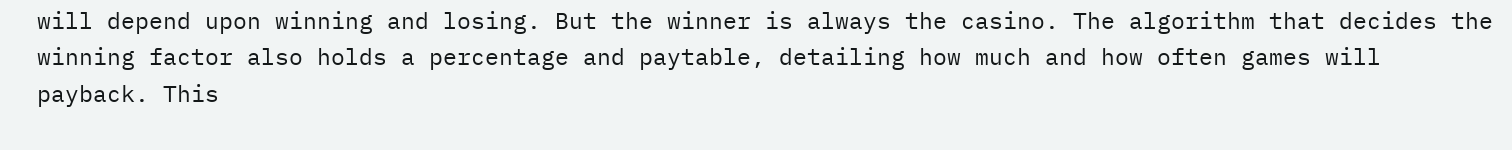will depend upon winning and losing. But the winner is always the casino. The algorithm that decides the winning factor also holds a percentage and paytable, detailing how much and how often games will payback. This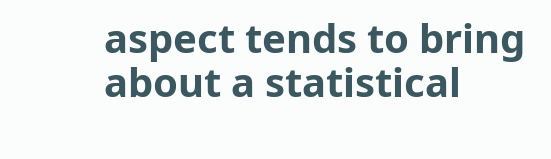aspect tends to bring about a statistical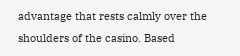advantage that rests calmly over the shoulders of the casino. Based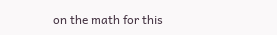on the math for this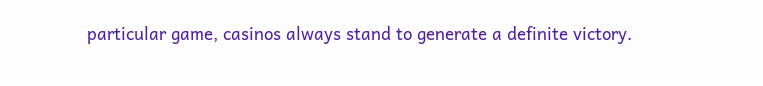particular game, casinos always stand to generate a definite victory.